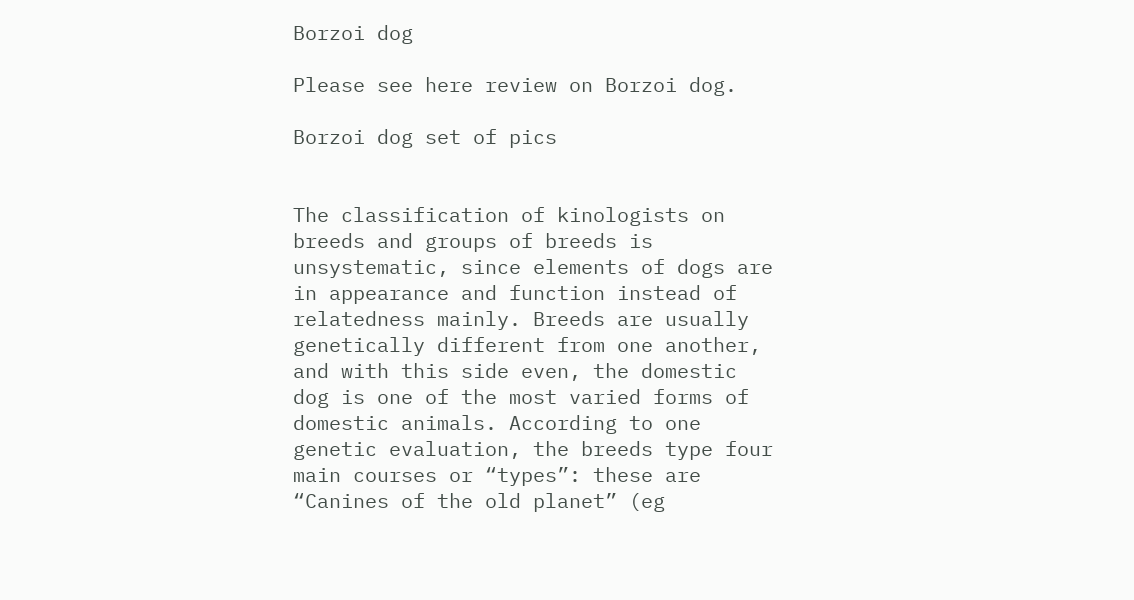Borzoi dog

Please see here review on Borzoi dog.

Borzoi dog set of pics


The classification of kinologists on breeds and groups of breeds is unsystematic, since elements of dogs are in appearance and function instead of relatedness mainly. Breeds are usually genetically different from one another, and with this side even, the domestic dog is one of the most varied forms of domestic animals. According to one genetic evaluation, the breeds type four main courses or “types”: these are “Canines of the old planet” (eg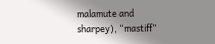malamute and sharpey), “mastiff”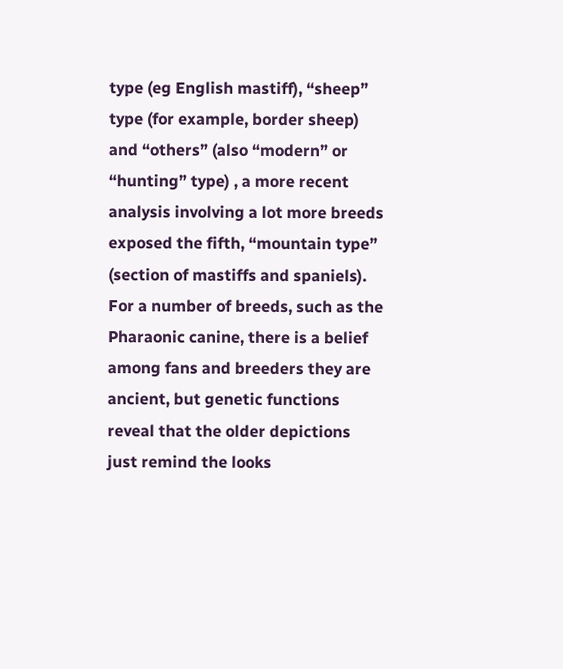type (eg English mastiff), “sheep” type (for example, border sheep) and “others” (also “modern” or “hunting” type) , a more recent analysis involving a lot more breeds exposed the fifth, “mountain type” (section of mastiffs and spaniels). For a number of breeds, such as the Pharaonic canine, there is a belief among fans and breeders they are ancient, but genetic functions reveal that the older depictions just remind the looks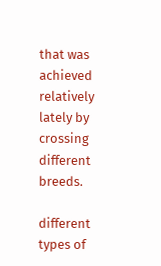that was achieved relatively lately by crossing different breeds.

different types of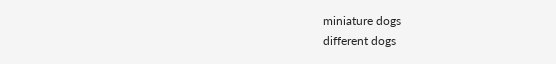miniature dogs
different dogs